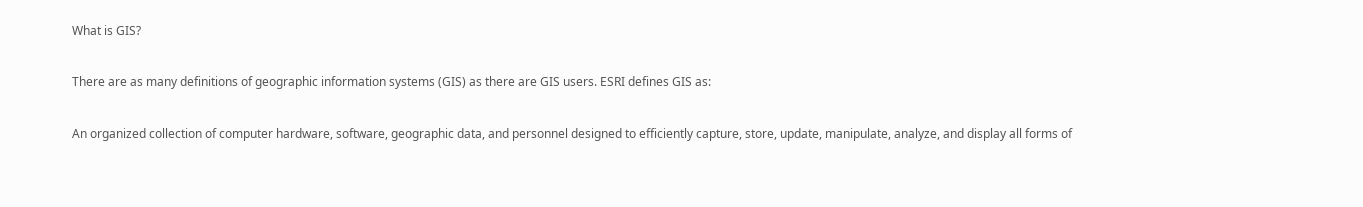What is GIS?

There are as many definitions of geographic information systems (GIS) as there are GIS users. ESRI defines GIS as:

An organized collection of computer hardware, software, geographic data, and personnel designed to efficiently capture, store, update, manipulate, analyze, and display all forms of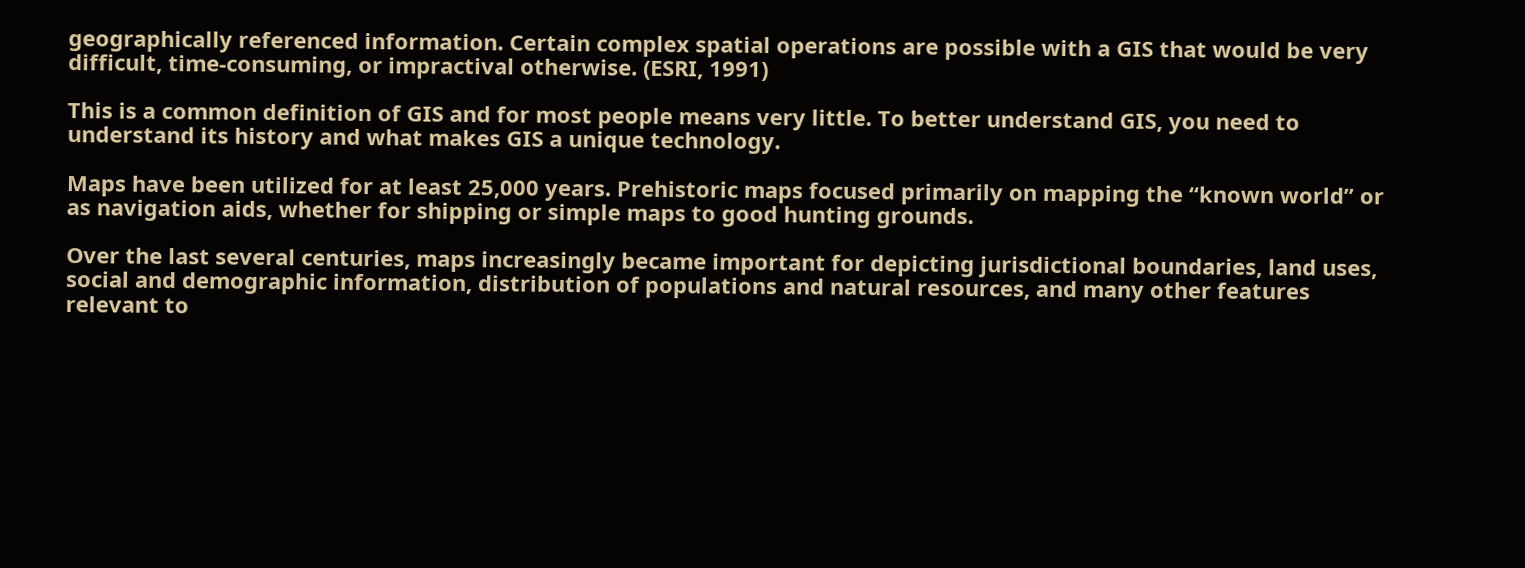geographically referenced information. Certain complex spatial operations are possible with a GIS that would be very difficult, time-consuming, or impractival otherwise. (ESRI, 1991)

This is a common definition of GIS and for most people means very little. To better understand GIS, you need to understand its history and what makes GIS a unique technology.

Maps have been utilized for at least 25,000 years. Prehistoric maps focused primarily on mapping the “known world” or as navigation aids, whether for shipping or simple maps to good hunting grounds.

Over the last several centuries, maps increasingly became important for depicting jurisdictional boundaries, land uses, social and demographic information, distribution of populations and natural resources, and many other features relevant to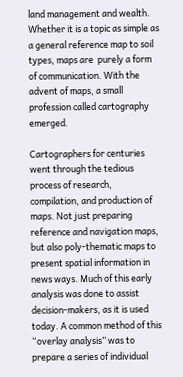land management and wealth. Whether it is a topic as simple as a general reference map to soil types, maps are  purely a form of communication. With the advent of maps, a small profession called cartography emerged.

Cartographers for centuries went through the tedious process of research, compilation, and production of maps. Not just preparing reference and navigation maps, but also poly-thematic maps to present spatial information in news ways. Much of this early analysis was done to assist decision-makers, as it is used today. A common method of this “overlay analysis” was to prepare a series of individual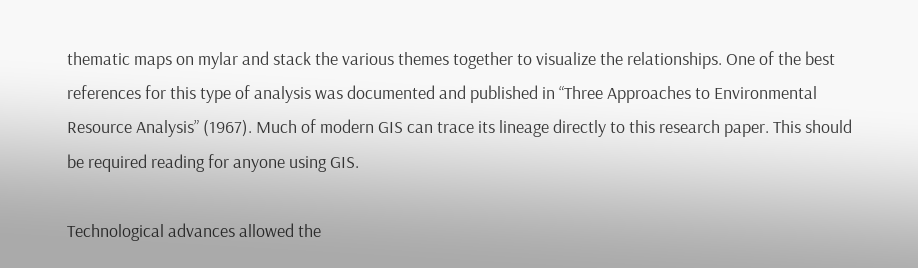thematic maps on mylar and stack the various themes together to visualize the relationships. One of the best references for this type of analysis was documented and published in “Three Approaches to Environmental Resource Analysis” (1967). Much of modern GIS can trace its lineage directly to this research paper. This should be required reading for anyone using GIS.

Technological advances allowed the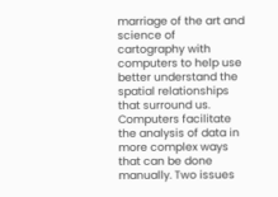marriage of the art and science of cartography with computers to help use better understand the spatial relationships that surround us. Computers facilitate the analysis of data in more complex ways that can be done manually. Two issues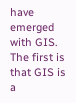have emerged with GIS. The first is that GIS is a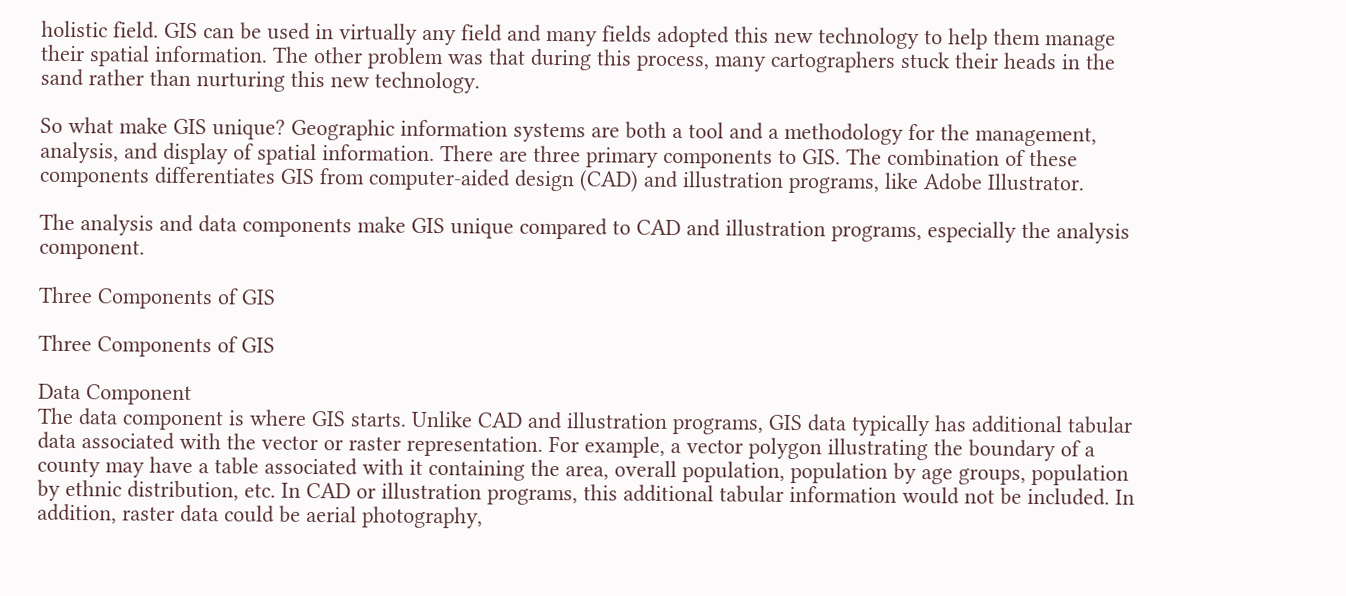holistic field. GIS can be used in virtually any field and many fields adopted this new technology to help them manage their spatial information. The other problem was that during this process, many cartographers stuck their heads in the sand rather than nurturing this new technology.

So what make GIS unique? Geographic information systems are both a tool and a methodology for the management, analysis, and display of spatial information. There are three primary components to GIS. The combination of these components differentiates GIS from computer-aided design (CAD) and illustration programs, like Adobe Illustrator.

The analysis and data components make GIS unique compared to CAD and illustration programs, especially the analysis component.

Three Components of GIS

Three Components of GIS

Data Component
The data component is where GIS starts. Unlike CAD and illustration programs, GIS data typically has additional tabular data associated with the vector or raster representation. For example, a vector polygon illustrating the boundary of a county may have a table associated with it containing the area, overall population, population by age groups, population by ethnic distribution, etc. In CAD or illustration programs, this additional tabular information would not be included. In addition, raster data could be aerial photography,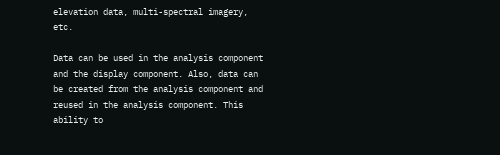elevation data, multi-spectral imagery, etc.

Data can be used in the analysis component and the display component. Also, data can be created from the analysis component and reused in the analysis component. This ability to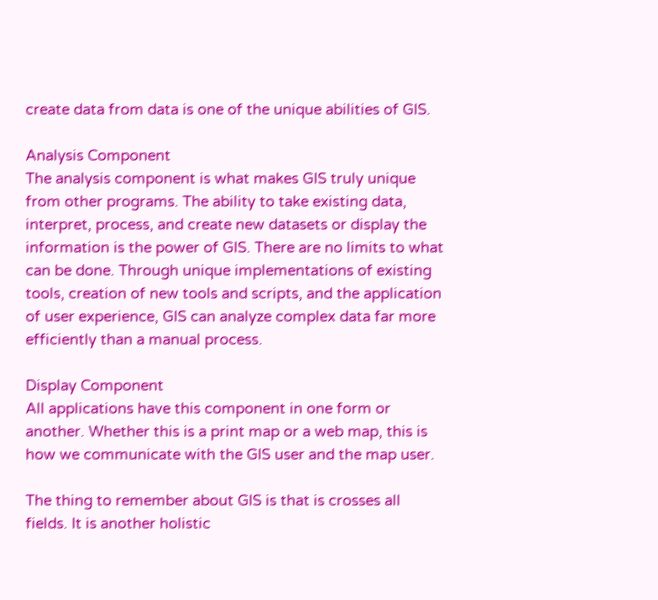create data from data is one of the unique abilities of GIS.

Analysis Component
The analysis component is what makes GIS truly unique from other programs. The ability to take existing data, interpret, process, and create new datasets or display the information is the power of GIS. There are no limits to what can be done. Through unique implementations of existing tools, creation of new tools and scripts, and the application of user experience, GIS can analyze complex data far more efficiently than a manual process.

Display Component
All applications have this component in one form or another. Whether this is a print map or a web map, this is how we communicate with the GIS user and the map user.

The thing to remember about GIS is that is crosses all fields. It is another holistic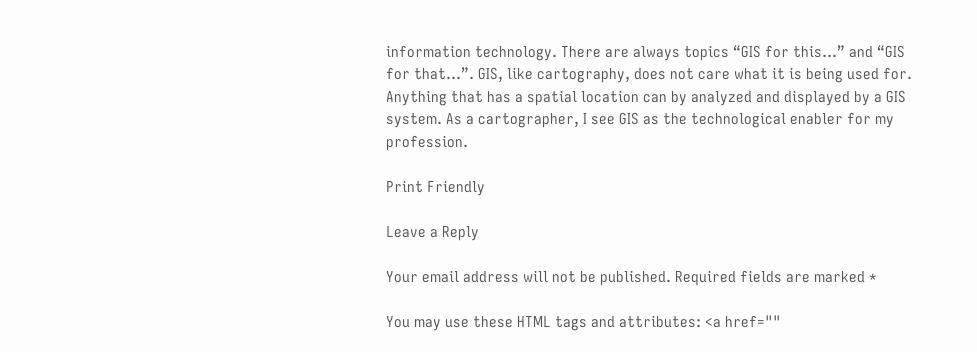information technology. There are always topics “GIS for this…” and “GIS for that…”. GIS, like cartography, does not care what it is being used for. Anything that has a spatial location can by analyzed and displayed by a GIS system. As a cartographer, I see GIS as the technological enabler for my profession.

Print Friendly

Leave a Reply

Your email address will not be published. Required fields are marked *

You may use these HTML tags and attributes: <a href=""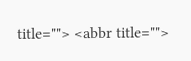title=""> <abbr title="">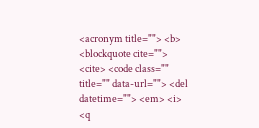<acronym title=""> <b> <blockquote cite=""> <cite> <code class="" title="" data-url=""> <del datetime=""> <em> <i> <q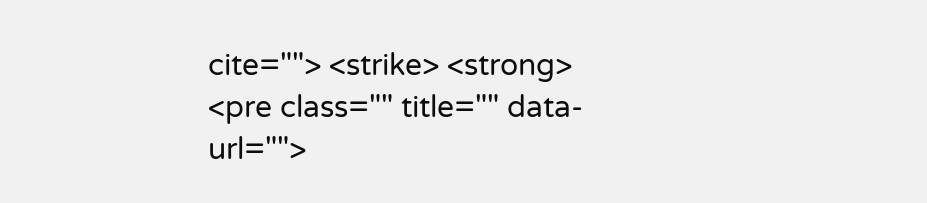cite=""> <strike> <strong> <pre class="" title="" data-url="">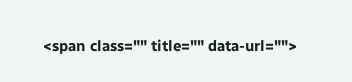<span class="" title="" data-url="">